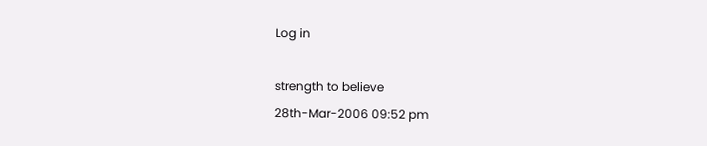Log in

strength to believe
28th-Mar-2006 09:52 pm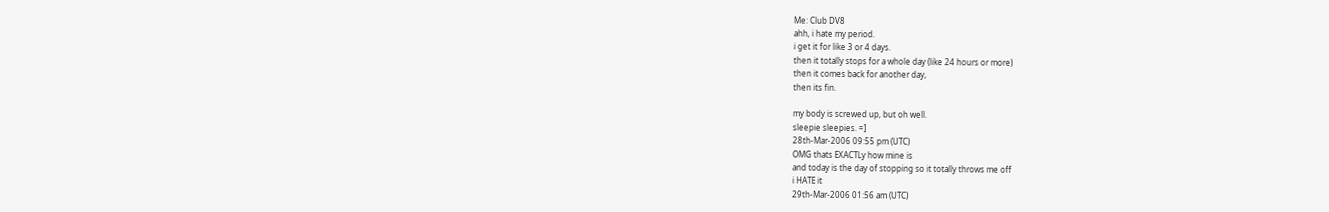Me: Club DV8
ahh, i hate my period.
i get it for like 3 or 4 days.
then it totally stops for a whole day (like 24 hours or more)
then it comes back for another day,
then its fin.

my body is screwed up, but oh well.
sleepie sleepies. =]
28th-Mar-2006 09:55 pm (UTC)
OMG thats EXACTLy how mine is
and today is the day of stopping so it totally throws me off
i HATE it
29th-Mar-2006 01:56 am (UTC)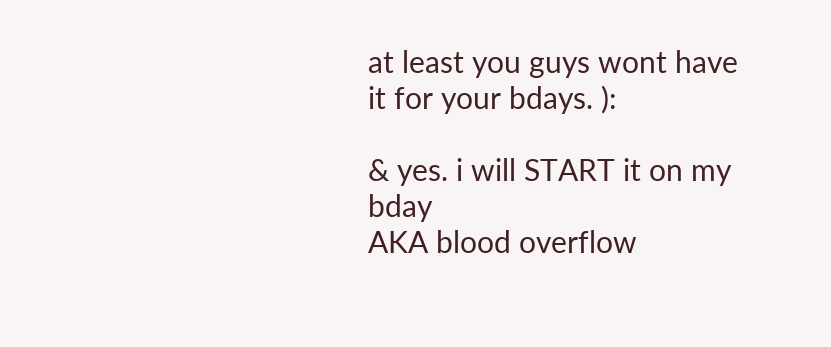at least you guys wont have it for your bdays. ):

& yes. i will START it on my bday
AKA blood overflow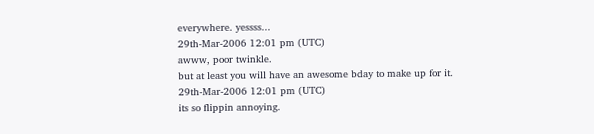everywhere. yessss...
29th-Mar-2006 12:01 pm (UTC)
awww, poor twinkle.
but at least you will have an awesome bday to make up for it.
29th-Mar-2006 12:01 pm (UTC)
its so flippin annoying.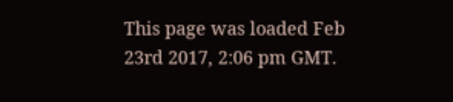This page was loaded Feb 23rd 2017, 2:06 pm GMT.